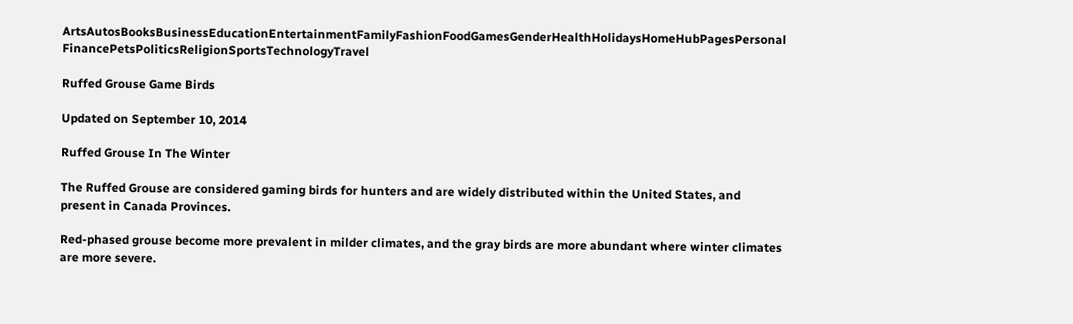ArtsAutosBooksBusinessEducationEntertainmentFamilyFashionFoodGamesGenderHealthHolidaysHomeHubPagesPersonal FinancePetsPoliticsReligionSportsTechnologyTravel

Ruffed Grouse Game Birds

Updated on September 10, 2014

Ruffed Grouse In The Winter

The Ruffed Grouse are considered gaming birds for hunters and are widely distributed within the United States, and present in Canada Provinces.

Red-phased grouse become more prevalent in milder climates, and the gray birds are more abundant where winter climates are more severe.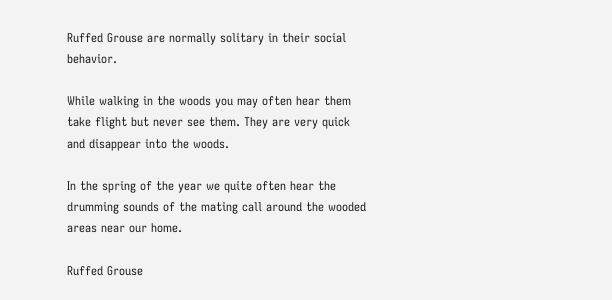Ruffed Grouse are normally solitary in their social behavior.

While walking in the woods you may often hear them take flight but never see them. They are very quick and disappear into the woods.

In the spring of the year we quite often hear the drumming sounds of the mating call around the wooded areas near our home.

Ruffed Grouse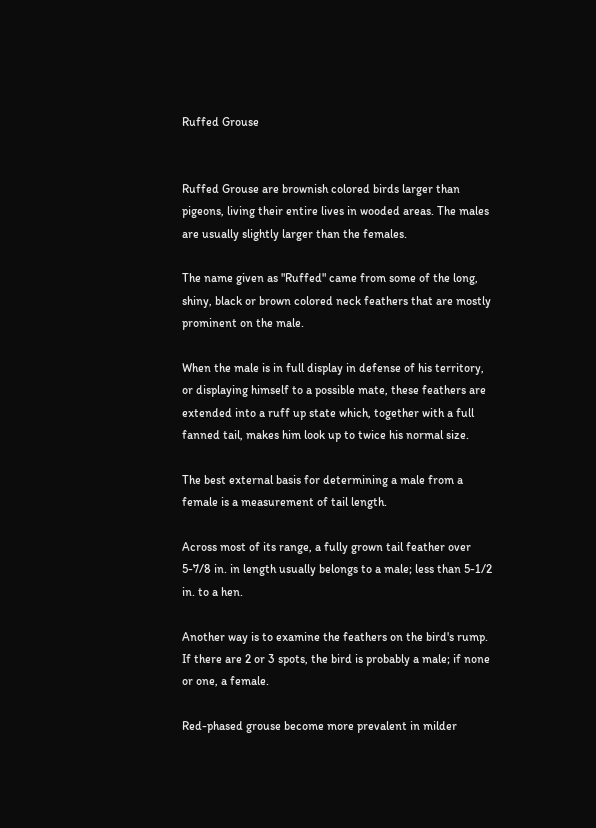Ruffed Grouse


Ruffed Grouse are brownish colored birds larger than pigeons, living their entire lives in wooded areas. The males are usually slightly larger than the females.

The name given as "Ruffed" came from some of the long, shiny, black or brown colored neck feathers that are mostly prominent on the male.

When the male is in full display in defense of his territory, or displaying himself to a possible mate, these feathers are extended into a ruff up state which, together with a full fanned tail, makes him look up to twice his normal size.

The best external basis for determining a male from a female is a measurement of tail length.

Across most of its range, a fully grown tail feather over 5-7/8 in. in length usually belongs to a male; less than 5-1/2 in. to a hen.

Another way is to examine the feathers on the bird's rump. If there are 2 or 3 spots, the bird is probably a male; if none or one, a female.

Red-phased grouse become more prevalent in milder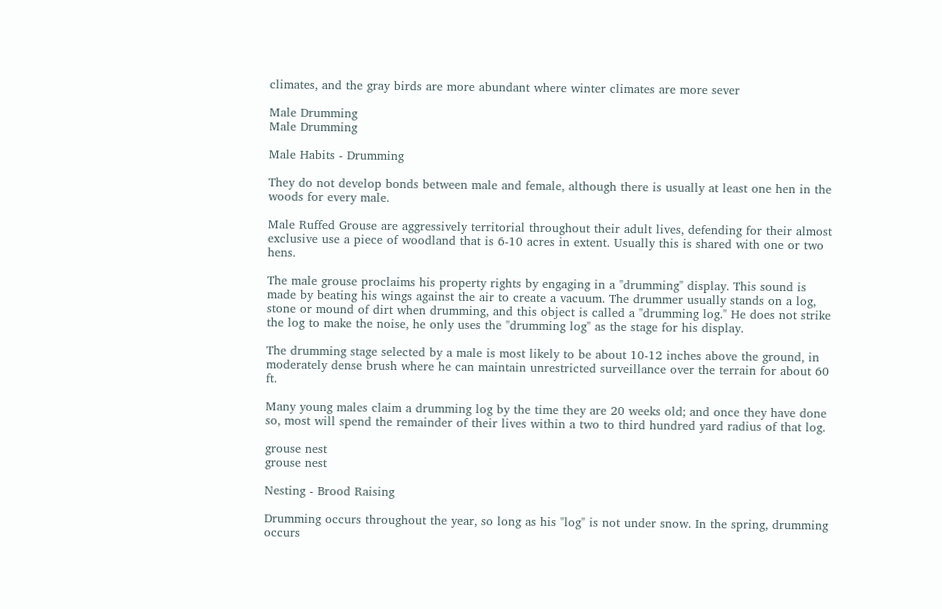climates, and the gray birds are more abundant where winter climates are more sever

Male Drumming
Male Drumming

Male Habits - Drumming

They do not develop bonds between male and female, although there is usually at least one hen in the woods for every male.

Male Ruffed Grouse are aggressively territorial throughout their adult lives, defending for their almost exclusive use a piece of woodland that is 6-10 acres in extent. Usually this is shared with one or two hens.

The male grouse proclaims his property rights by engaging in a "drumming" display. This sound is made by beating his wings against the air to create a vacuum. The drummer usually stands on a log, stone or mound of dirt when drumming, and this object is called a "drumming log." He does not strike the log to make the noise, he only uses the "drumming log" as the stage for his display.

The drumming stage selected by a male is most likely to be about 10-12 inches above the ground, in moderately dense brush where he can maintain unrestricted surveillance over the terrain for about 60 ft.

Many young males claim a drumming log by the time they are 20 weeks old; and once they have done so, most will spend the remainder of their lives within a two to third hundred yard radius of that log.

grouse nest
grouse nest

Nesting - Brood Raising

Drumming occurs throughout the year, so long as his "log" is not under snow. In the spring, drumming occurs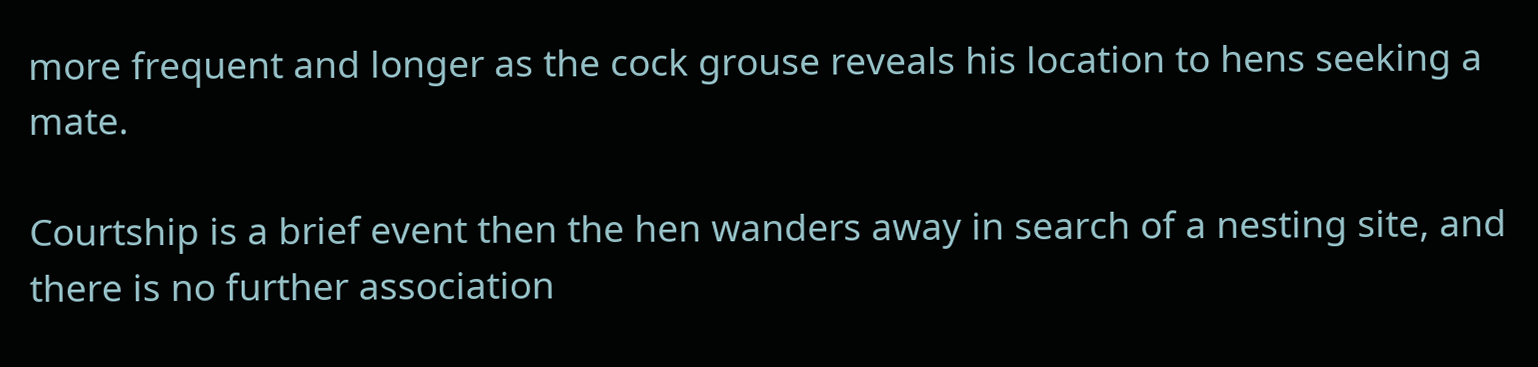more frequent and longer as the cock grouse reveals his location to hens seeking a mate.

Courtship is a brief event then the hen wanders away in search of a nesting site, and there is no further association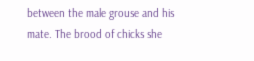between the male grouse and his mate. The brood of chicks she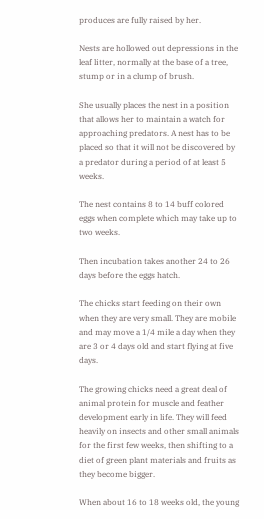produces are fully raised by her.

Nests are hollowed out depressions in the leaf litter, normally at the base of a tree, stump or in a clump of brush.

She usually places the nest in a position that allows her to maintain a watch for approaching predators. A nest has to be placed so that it will not be discovered by a predator during a period of at least 5 weeks.

The nest contains 8 to 14 buff colored eggs when complete which may take up to two weeks.

Then incubation takes another 24 to 26 days before the eggs hatch.

The chicks start feeding on their own when they are very small. They are mobile and may move a 1/4 mile a day when they are 3 or 4 days old and start flying at five days.

The growing chicks need a great deal of animal protein for muscle and feather development early in life. They will feed heavily on insects and other small animals for the first few weeks, then shifting to a diet of green plant materials and fruits as they become bigger.

When about 16 to 18 weeks old, the young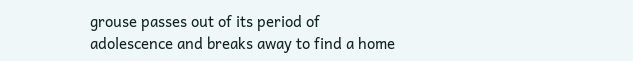grouse passes out of its period of adolescence and breaks away to find a home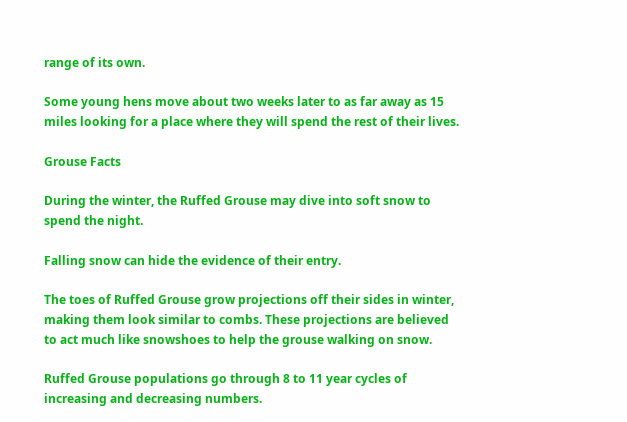range of its own.

Some young hens move about two weeks later to as far away as 15 miles looking for a place where they will spend the rest of their lives.

Grouse Facts

During the winter, the Ruffed Grouse may dive into soft snow to spend the night.

Falling snow can hide the evidence of their entry.

The toes of Ruffed Grouse grow projections off their sides in winter, making them look similar to combs. These projections are believed to act much like snowshoes to help the grouse walking on snow.

Ruffed Grouse populations go through 8 to 11 year cycles of increasing and decreasing numbers.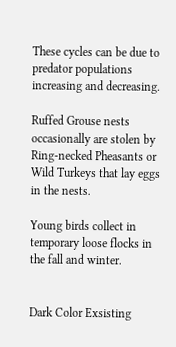These cycles can be due to predator populations increasing and decreasing.

Ruffed Grouse nests occasionally are stolen by Ring-necked Pheasants or Wild Turkeys that lay eggs in the nests.

Young birds collect in temporary loose flocks in the fall and winter.


Dark Color Exsisting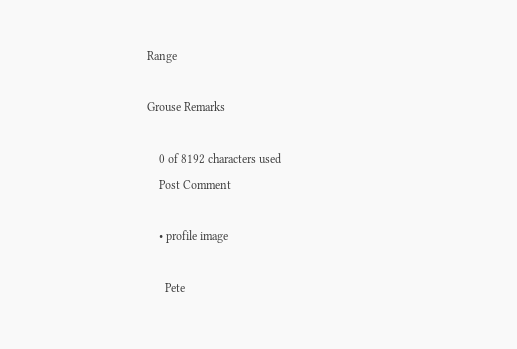Range

Grouse Remarks

    0 of 8192 characters used
    Post Comment

    • profile image

      Pete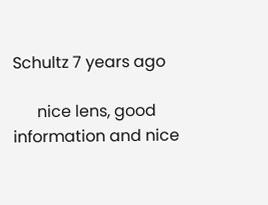Schultz 7 years ago

      nice lens, good information and nice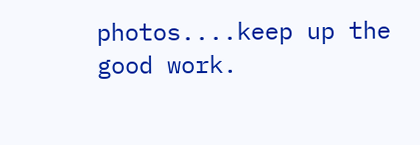photos....keep up the good work.